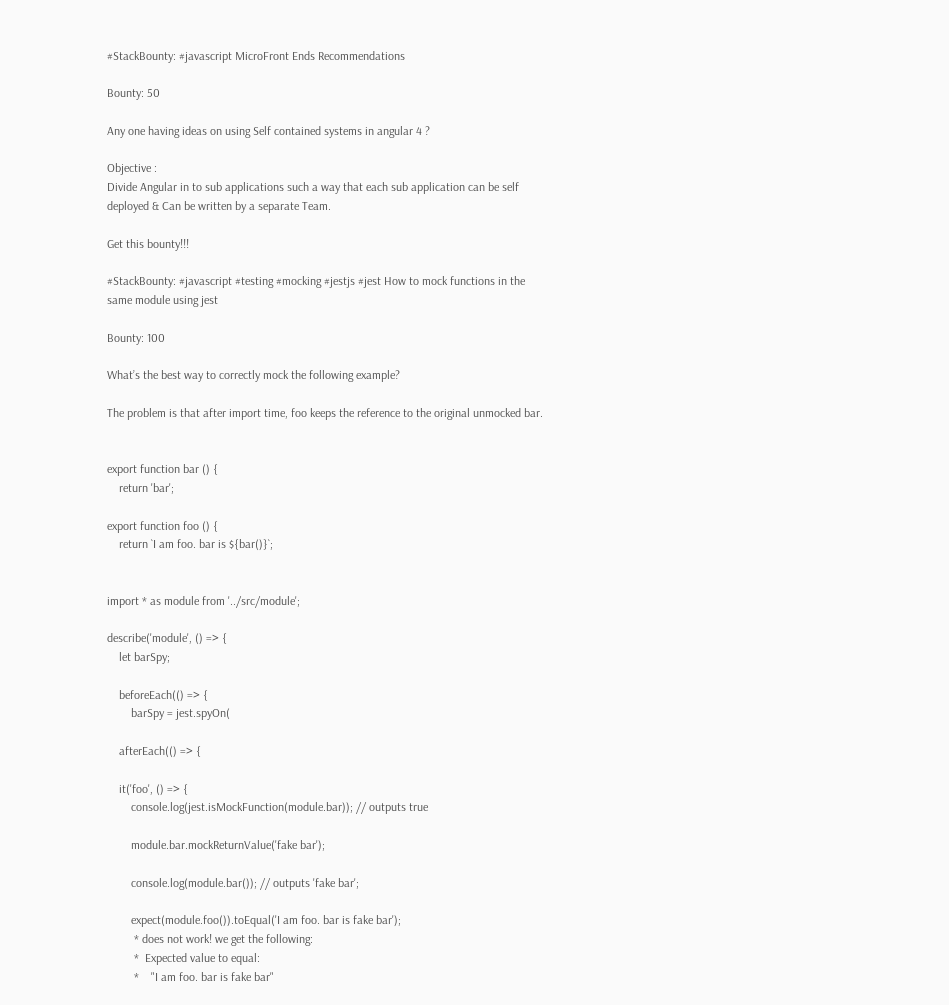#StackBounty: #javascript MicroFront Ends Recommendations

Bounty: 50

Any one having ideas on using Self contained systems in angular 4 ?

Objective :
Divide Angular in to sub applications such a way that each sub application can be self deployed & Can be written by a separate Team.

Get this bounty!!!

#StackBounty: #javascript #testing #mocking #jestjs #jest How to mock functions in the same module using jest

Bounty: 100

What’s the best way to correctly mock the following example?

The problem is that after import time, foo keeps the reference to the original unmocked bar.


export function bar () {
    return 'bar';

export function foo () {
    return `I am foo. bar is ${bar()}`;


import * as module from '../src/module';

describe('module', () => {
    let barSpy;

    beforeEach(() => {
        barSpy = jest.spyOn(

    afterEach(() => {

    it('foo', () => {
        console.log(jest.isMockFunction(module.bar)); // outputs true

        module.bar.mockReturnValue('fake bar');

        console.log(module.bar()); // outputs 'fake bar';

        expect(module.foo()).toEqual('I am foo. bar is fake bar');
         * does not work! we get the following:
         *  Expected value to equal:
         *    "I am foo. bar is fake bar"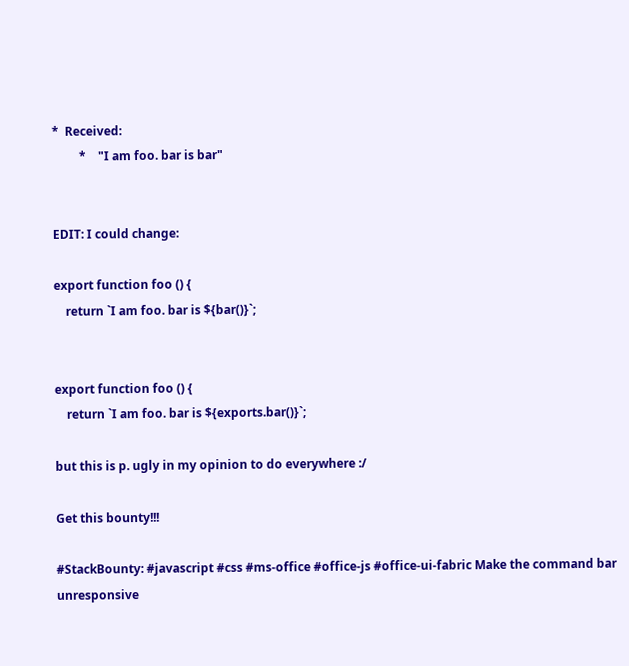*  Received:
         *    "I am foo. bar is bar"


EDIT: I could change:

export function foo () {
    return `I am foo. bar is ${bar()}`;


export function foo () {
    return `I am foo. bar is ${exports.bar()}`;

but this is p. ugly in my opinion to do everywhere :/

Get this bounty!!!

#StackBounty: #javascript #css #ms-office #office-js #office-ui-fabric Make the command bar unresponsive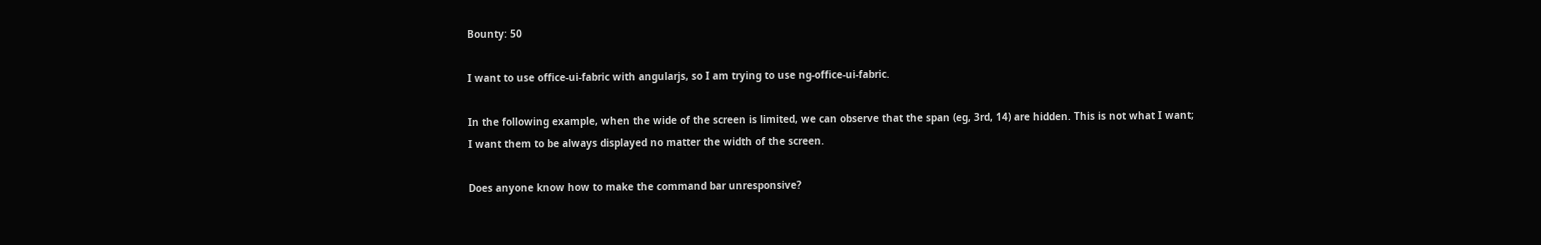Bounty: 50

I want to use office-ui-fabric with angularjs, so I am trying to use ng-office-ui-fabric.

In the following example, when the wide of the screen is limited, we can observe that the span (eg, 3rd, 14) are hidden. This is not what I want; I want them to be always displayed no matter the width of the screen.

Does anyone know how to make the command bar unresponsive?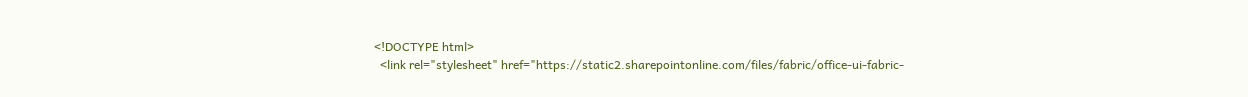<!DOCTYPE html>
  <link rel="stylesheet" href="https://static2.sharepointonline.com/files/fabric/office-ui-fabric-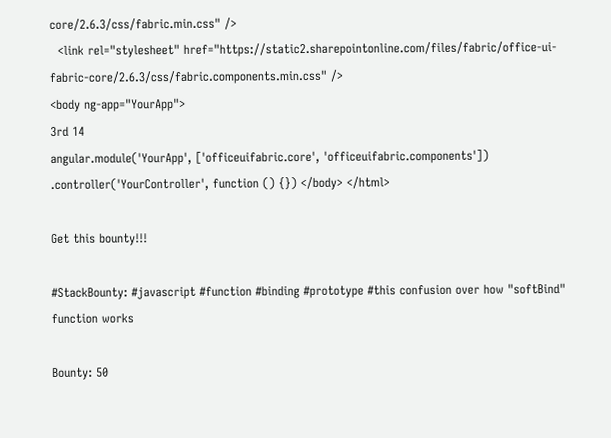core/2.6.3/css/fabric.min.css" />
  <link rel="stylesheet" href="https://static2.sharepointonline.com/files/fabric/office-ui-fabric-core/2.6.3/css/fabric.components.min.css" />
<body ng-app="YourApp">
3rd 14
angular.module('YourApp', ['officeuifabric.core', 'officeuifabric.components']) .controller('YourController', function () {}) </body> </html>

Get this bounty!!!

#StackBounty: #javascript #function #binding #prototype #this confusion over how "softBind" function works

Bounty: 50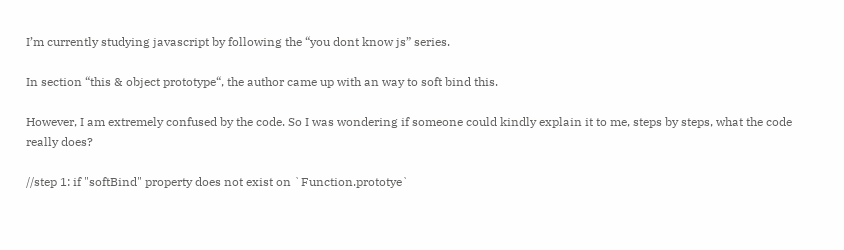I’m currently studying javascript by following the “you dont know js” series.

In section “this & object prototype“, the author came up with an way to soft bind this.

However, I am extremely confused by the code. So I was wondering if someone could kindly explain it to me, steps by steps, what the code really does?

//step 1: if "softBind" property does not exist on `Function.prototye`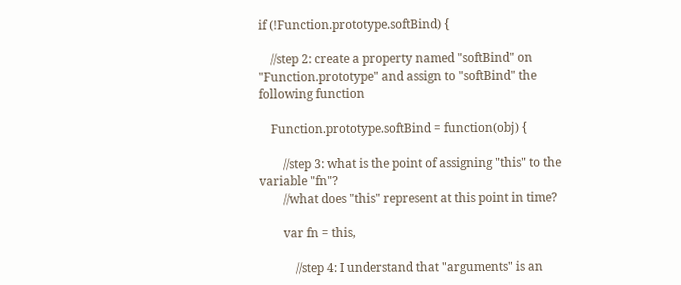if (!Function.prototype.softBind) {

    //step 2: create a property named "softBind" on "Function.prototype" and assign to "softBind" the following function

    Function.prototype.softBind = function(obj) {

        //step 3: what is the point of assigning "this" to the variable "fn"?
        //what does "this" represent at this point in time?

        var fn = this,

            //step 4: I understand that "arguments" is an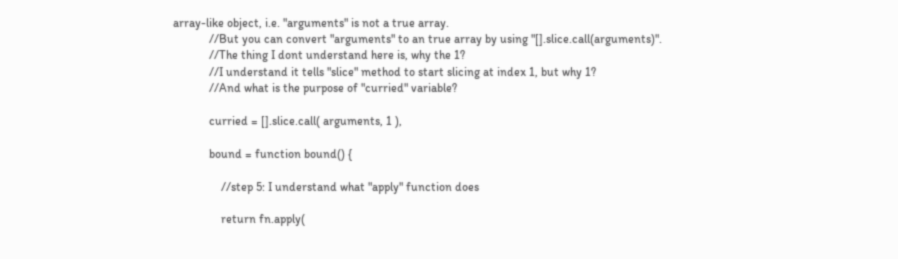array-like object, i.e. "arguments" is not a true array.
            //But you can convert "arguments" to an true array by using "[].slice.call(arguments)".
            //The thing I dont understand here is, why the 1?
            //I understand it tells "slice" method to start slicing at index 1, but why 1?
            //And what is the purpose of "curried" variable?

            curried = [].slice.call( arguments, 1 ),

            bound = function bound() {

                //step 5: I understand what "apply" function does

                return fn.apply(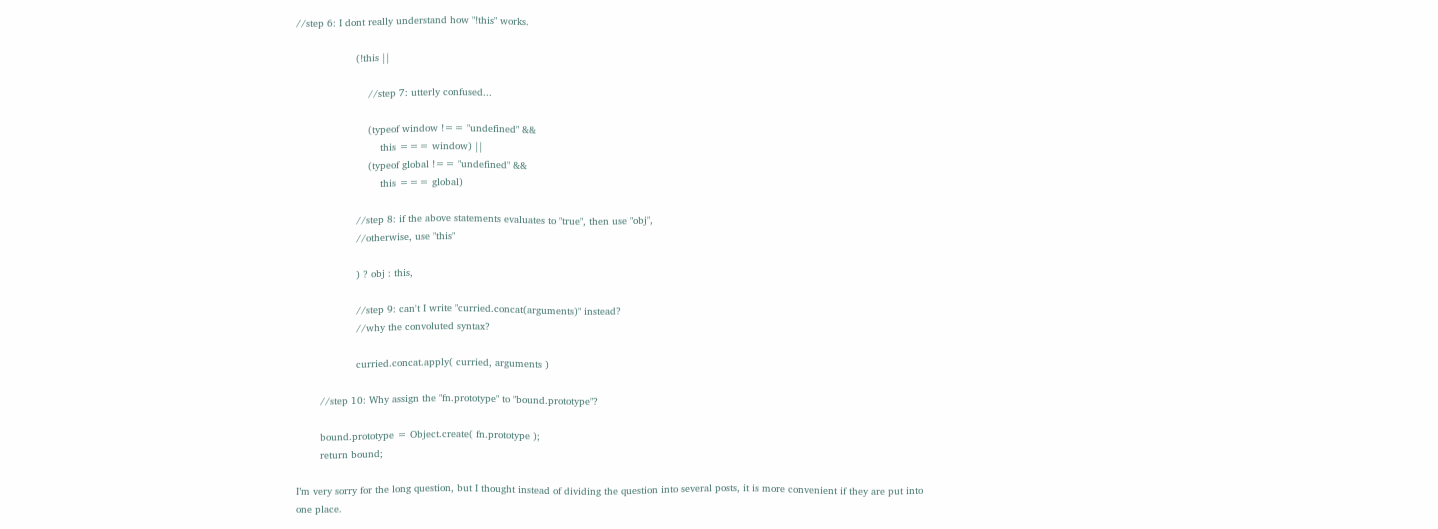//step 6: I dont really understand how "!this" works.

                    (!this ||

                        //step 7: utterly confused...

                        (typeof window !== "undefined" &&
                            this === window) ||
                        (typeof global !== "undefined" &&
                            this === global)

                    //step 8: if the above statements evaluates to "true", then use "obj",
                    //otherwise, use "this"

                    ) ? obj : this,

                    //step 9: can't I write "curried.concat(arguments)" instead?
                    //why the convoluted syntax?

                    curried.concat.apply( curried, arguments )

        //step 10: Why assign the "fn.prototype" to "bound.prototype"?

        bound.prototype = Object.create( fn.prototype );
        return bound;

I’m very sorry for the long question, but I thought instead of dividing the question into several posts, it is more convenient if they are put into one place.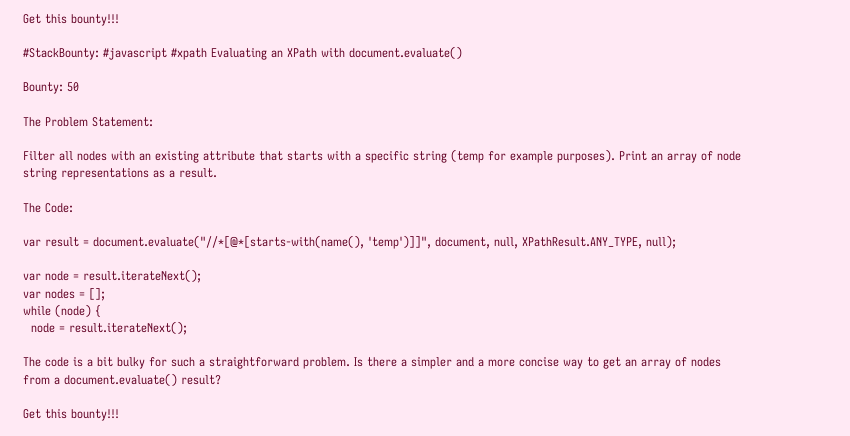Get this bounty!!!

#StackBounty: #javascript #xpath Evaluating an XPath with document.evaluate()

Bounty: 50

The Problem Statement:

Filter all nodes with an existing attribute that starts with a specific string (temp for example purposes). Print an array of node string representations as a result.

The Code:

var result = document.evaluate("//*[@*[starts-with(name(), 'temp')]]", document, null, XPathResult.ANY_TYPE, null);

var node = result.iterateNext();
var nodes = [];
while (node) {
  node = result.iterateNext();

The code is a bit bulky for such a straightforward problem. Is there a simpler and a more concise way to get an array of nodes from a document.evaluate() result?

Get this bounty!!!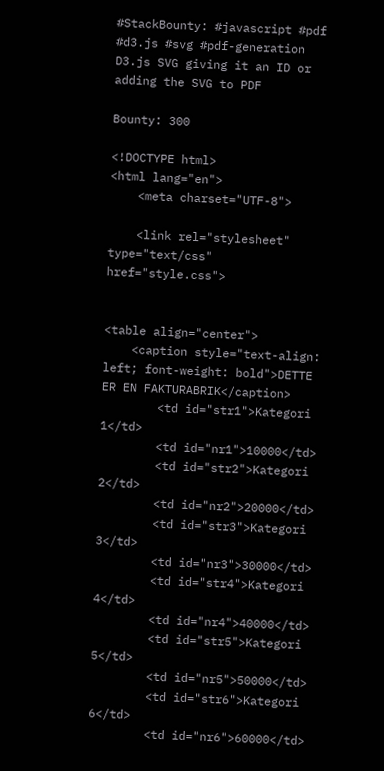#StackBounty: #javascript #pdf #d3.js #svg #pdf-generation D3.js SVG giving it an ID or adding the SVG to PDF

Bounty: 300

<!DOCTYPE html>
<html lang="en">
    <meta charset="UTF-8">

    <link rel="stylesheet" type="text/css" href="style.css">


<table align="center">
    <caption style="text-align: left; font-weight: bold">DETTE ER EN FAKTURABRIK</caption>
        <td id="str1">Kategori 1</td>
        <td id="nr1">10000</td>
        <td id="str2">Kategori 2</td>
        <td id="nr2">20000</td>
        <td id="str3">Kategori 3</td>
        <td id="nr3">30000</td>
        <td id="str4">Kategori 4</td>
        <td id="nr4">40000</td>
        <td id="str5">Kategori 5</td>
        <td id="nr5">50000</td>
        <td id="str6">Kategori 6</td>
        <td id="nr6">60000</td>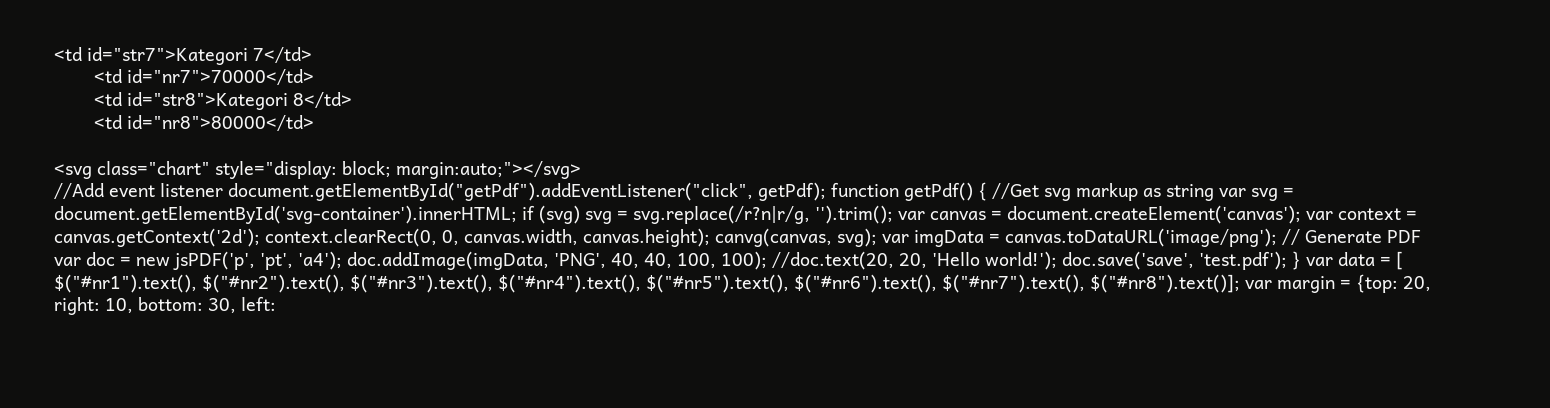<td id="str7">Kategori 7</td>
        <td id="nr7">70000</td>
        <td id="str8">Kategori 8</td>
        <td id="nr8">80000</td>

<svg class="chart" style="display: block; margin:auto;"></svg>
//Add event listener document.getElementById("getPdf").addEventListener("click", getPdf); function getPdf() { //Get svg markup as string var svg = document.getElementById('svg-container').innerHTML; if (svg) svg = svg.replace(/r?n|r/g, '').trim(); var canvas = document.createElement('canvas'); var context = canvas.getContext('2d'); context.clearRect(0, 0, canvas.width, canvas.height); canvg(canvas, svg); var imgData = canvas.toDataURL('image/png'); // Generate PDF var doc = new jsPDF('p', 'pt', 'a4'); doc.addImage(imgData, 'PNG', 40, 40, 100, 100); //doc.text(20, 20, 'Hello world!'); doc.save('save', 'test.pdf'); } var data = [ $("#nr1").text(), $("#nr2").text(), $("#nr3").text(), $("#nr4").text(), $("#nr5").text(), $("#nr6").text(), $("#nr7").text(), $("#nr8").text()]; var margin = {top: 20, right: 10, bottom: 30, left: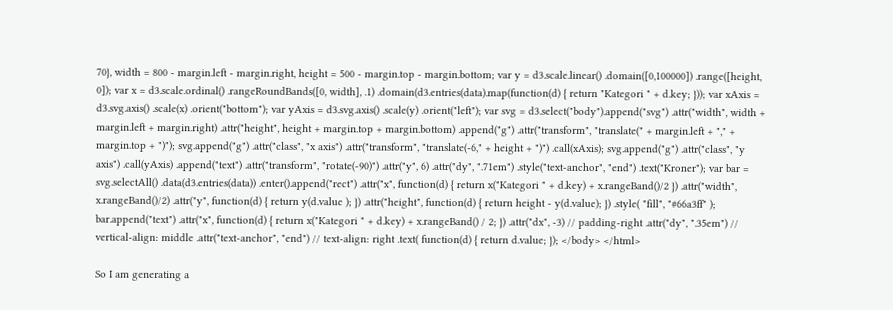70}, width = 800 - margin.left - margin.right, height = 500 - margin.top - margin.bottom; var y = d3.scale.linear() .domain([0,100000]) .range([height, 0]); var x = d3.scale.ordinal() .rangeRoundBands([0, width], .1) .domain(d3.entries(data).map(function(d) { return "Kategori " + d.key; })); var xAxis = d3.svg.axis() .scale(x) .orient("bottom"); var yAxis = d3.svg.axis() .scale(y) .orient("left"); var svg = d3.select("body").append("svg") .attr("width", width + margin.left + margin.right) .attr("height", height + margin.top + margin.bottom) .append("g") .attr("transform", "translate(" + margin.left + "," + margin.top + ")"); svg.append("g") .attr("class", "x axis") .attr("transform", "translate(-6," + height + ")") .call(xAxis); svg.append("g") .attr("class", "y axis") .call(yAxis) .append("text") .attr("transform", "rotate(-90)") .attr("y", 6) .attr("dy", ".71em") .style("text-anchor", "end") .text("Kroner"); var bar = svg.selectAll() .data(d3.entries(data)) .enter().append("rect") .attr("x", function(d) { return x("Kategori " + d.key) + x.rangeBand()/2 }) .attr("width", x.rangeBand()/2) .attr("y", function(d) { return y(d.value ); }) .attr("height", function(d) { return height - y(d.value); }) .style( "fill", "#66a3ff" ); bar.append("text") .attr("x", function(d) { return x("Kategori " + d.key) + x.rangeBand() / 2; }) .attr("dx", -3) // padding-right .attr("dy", ".35em") // vertical-align: middle .attr("text-anchor", "end") // text-align: right .text( function(d) { return d.value; }); </body> </html>

So I am generating a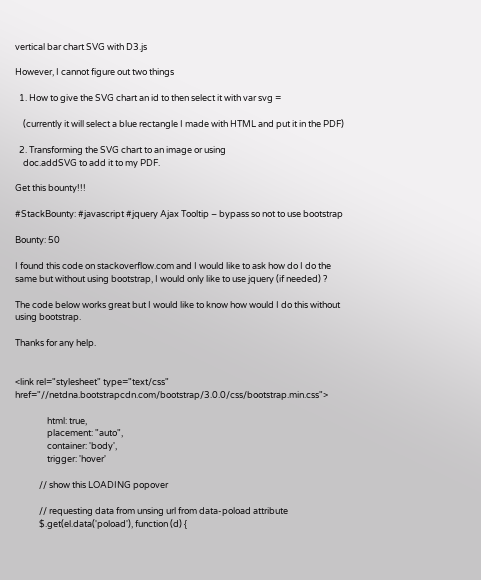vertical bar chart SVG with D3.js

However, I cannot figure out two things

  1. How to give the SVG chart an id to then select it with var svg =

    (currently it will select a blue rectangle I made with HTML and put it in the PDF)

  2. Transforming the SVG chart to an image or using
    doc.addSVG to add it to my PDF.

Get this bounty!!!

#StackBounty: #javascript #jquery Ajax Tooltip – bypass so not to use bootstrap

Bounty: 50

I found this code on stackoverflow.com and I would like to ask how do I do the same but without using bootstrap, I would only like to use jquery (if needed) ?

The code below works great but I would like to know how would I do this without using bootstrap.

Thanks for any help.


<link rel="stylesheet" type="text/css" href="//netdna.bootstrapcdn.com/bootstrap/3.0.0/css/bootstrap.min.css">

                html: true,
                placement: "auto",
                container: 'body',
                trigger: 'hover'

            // show this LOADING popover

            // requesting data from unsing url from data-poload attribute
            $.get(el.data('poload'), function (d) {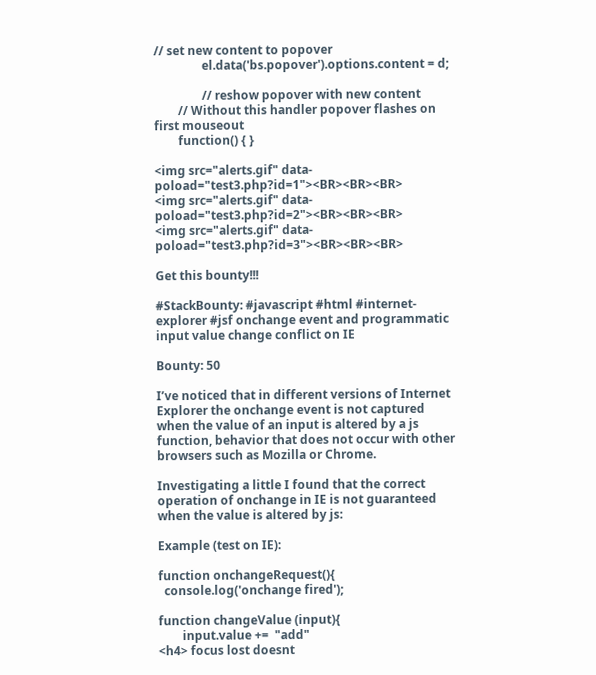// set new content to popover
                el.data('bs.popover').options.content = d;

                // reshow popover with new content
        // Without this handler popover flashes on first mouseout
        function() { }

<img src="alerts.gif" data-poload="test3.php?id=1"><BR><BR><BR>
<img src="alerts.gif" data-poload="test3.php?id=2"><BR><BR><BR>
<img src="alerts.gif" data-poload="test3.php?id=3"><BR><BR><BR>

Get this bounty!!!

#StackBounty: #javascript #html #internet-explorer #jsf onchange event and programmatic input value change conflict on IE

Bounty: 50

I’ve noticed that in different versions of Internet Explorer the onchange event is not captured when the value of an input is altered by a js function, behavior that does not occur with other browsers such as Mozilla or Chrome.

Investigating a little I found that the correct operation of onchange in IE is not guaranteed when the value is altered by js:

Example (test on IE):

function onchangeRequest(){
  console.log('onchange fired');

function changeValue (input){
        input.value +=  "add"
<h4> focus lost doesnt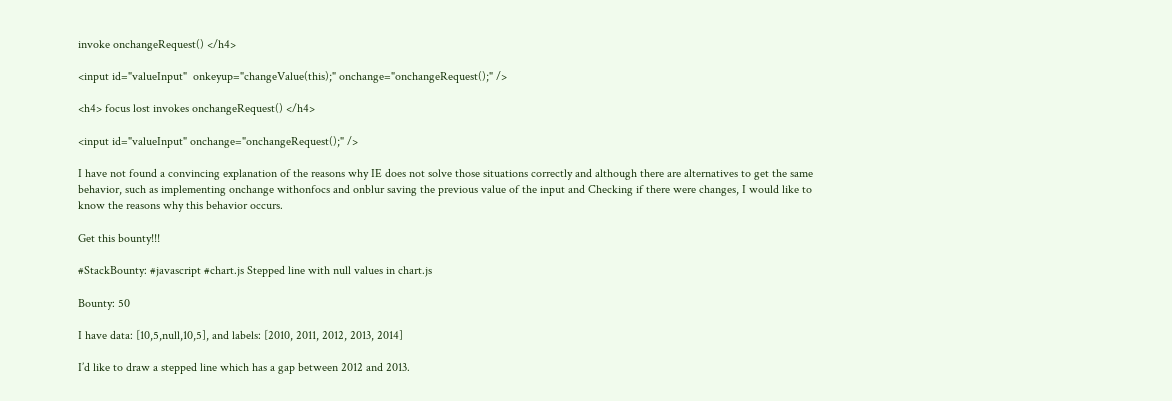invoke onchangeRequest() </h4>

<input id="valueInput"  onkeyup="changeValue(this);" onchange="onchangeRequest();" />

<h4> focus lost invokes onchangeRequest() </h4>

<input id="valueInput" onchange="onchangeRequest();" />

I have not found a convincing explanation of the reasons why IE does not solve those situations correctly and although there are alternatives to get the same behavior, such as implementing onchange withonfocs and onblur saving the previous value of the input and Checking if there were changes, I would like to know the reasons why this behavior occurs.

Get this bounty!!!

#StackBounty: #javascript #chart.js Stepped line with null values in chart.js

Bounty: 50

I have data: [10,5,null,10,5], and labels: [2010, 2011, 2012, 2013, 2014]

I’d like to draw a stepped line which has a gap between 2012 and 2013.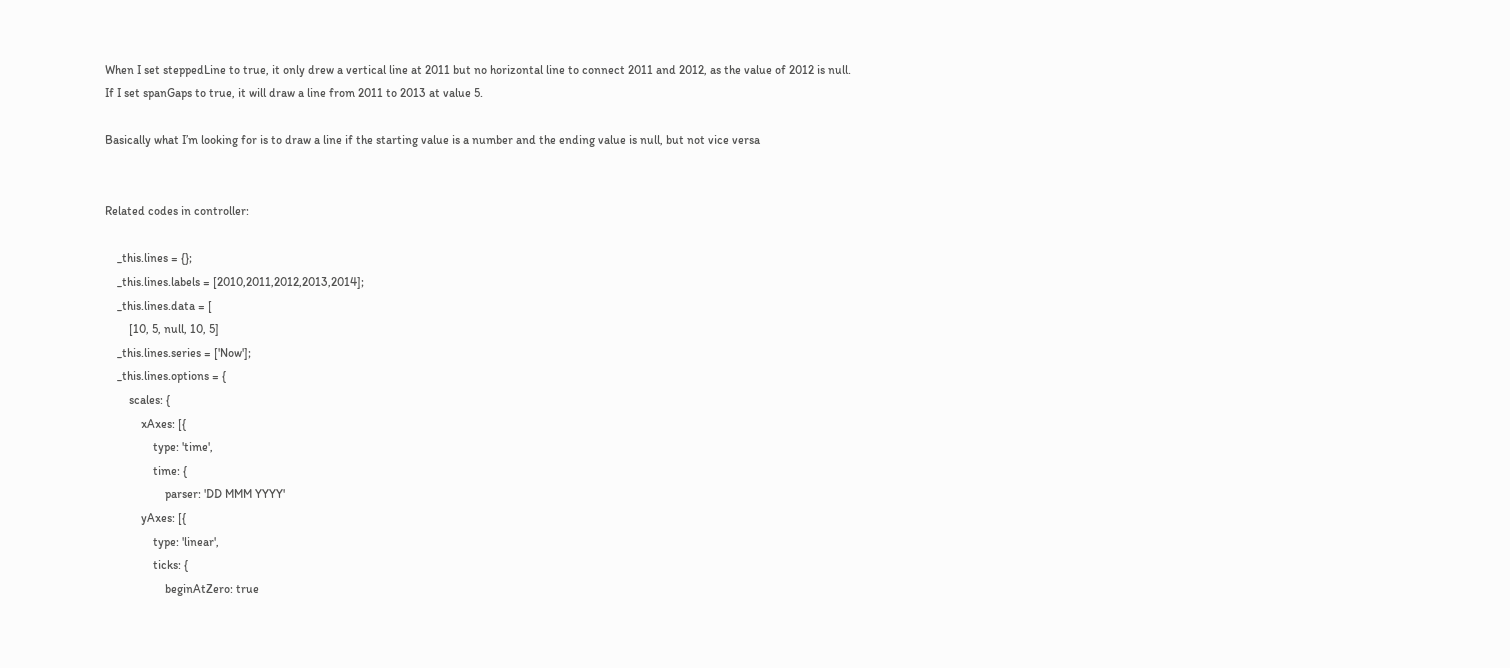When I set steppedLine to true, it only drew a vertical line at 2011 but no horizontal line to connect 2011 and 2012, as the value of 2012 is null. If I set spanGaps to true, it will draw a line from 2011 to 2013 at value 5.

Basically what I’m looking for is to draw a line if the starting value is a number and the ending value is null, but not vice versa


Related codes in controller:

    _this.lines = {};
    _this.lines.labels = [2010,2011,2012,2013,2014];
    _this.lines.data = [
        [10, 5, null, 10, 5]
    _this.lines.series = ['Now'];
    _this.lines.options = {
        scales: {
            xAxes: [{
                type: 'time',
                time: {
                    parser: 'DD MMM YYYY'
            yAxes: [{
                type: 'linear',
                ticks: {
                    beginAtZero: true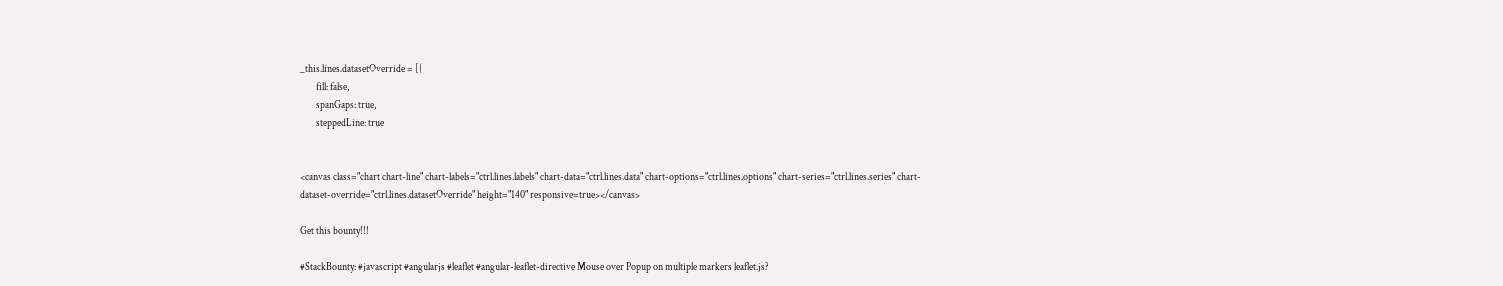_this.lines.datasetOverride = [{
        fill: false,
        spanGaps: true,
        steppedLine: true


<canvas class="chart chart-line" chart-labels="ctrl.lines.labels" chart-data="ctrl.lines.data" chart-options="ctrl.lines.options" chart-series="ctrl.lines.series" chart-dataset-override="ctrl.lines.datasetOverride" height="140" responsive=true></canvas>

Get this bounty!!!

#StackBounty: #javascript #angularjs #leaflet #angular-leaflet-directive Mouse over Popup on multiple markers leaflet.js?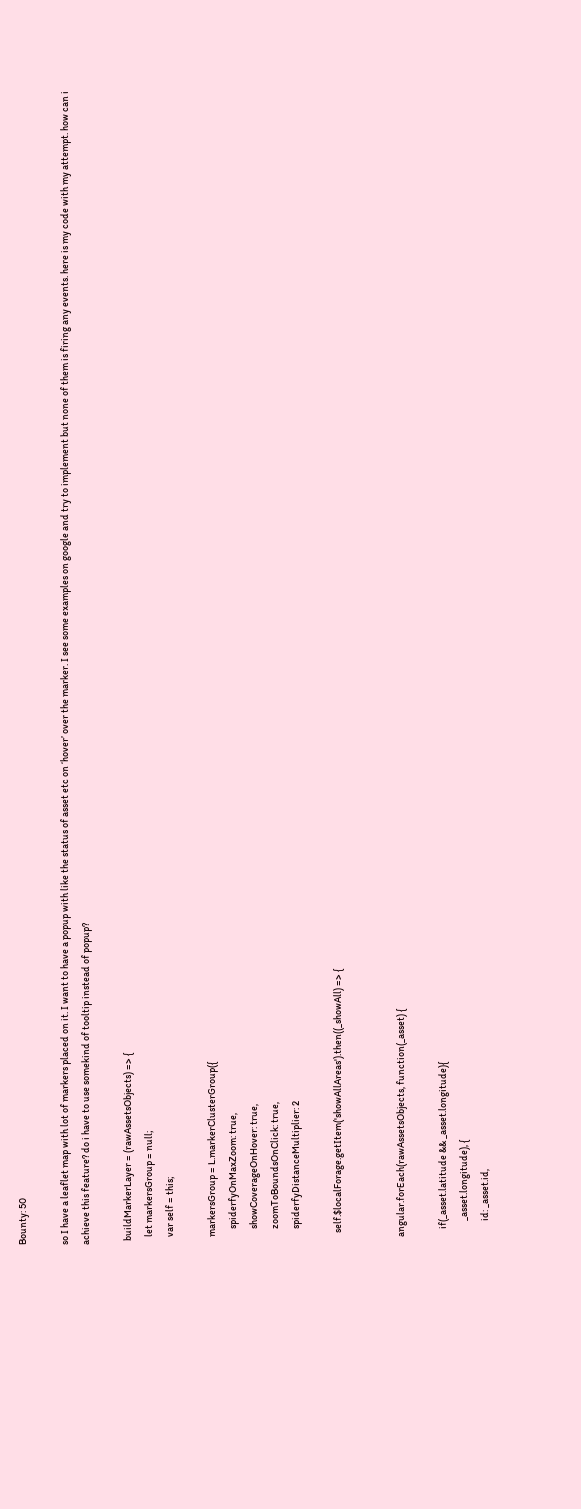Bounty: 50

so I have a leaflet map with lot of markers placed on it. I want to have a popup with like the status of asset etc on ‘hover’ over the marker. I see some examples on google and try to implement but none of them is firing any events. here is my code with my attempt. how can i achieve this feature? do i have to use somekind of tooltip instead of popup?

  buildMarkerLayer = (rawAssetsObjects) => {
    let markersGroup = null;
    var self = this;

    markersGroup = L.markerClusterGroup({
        spiderfyOnMaxZoom: true,
        showCoverageOnHover: true,
        zoomToBoundsOnClick: true,
        spiderfyDistanceMultiplier: 2

      self.$localForage.getItem('showAllAreas').then((_showAll) => {


    angular.forEach(rawAssetsObjects, function(_asset) {

        if(_asset.latitude && _asset.longitude){
            _asset.longitude), {
            id: _asset.id,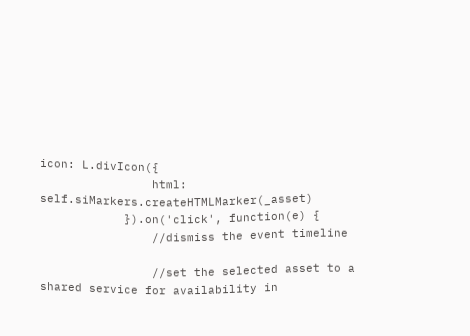icon: L.divIcon({
                html: self.siMarkers.createHTMLMarker(_asset)
            }).on('click', function(e) {
                //dismiss the event timeline

                //set the selected asset to a shared service for availability in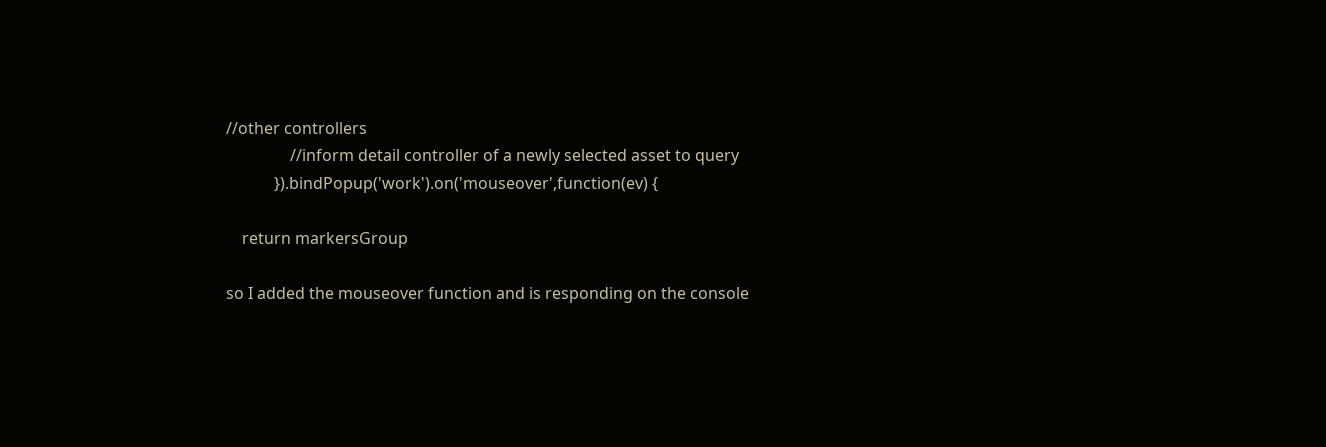//other controllers
                //inform detail controller of a newly selected asset to query
            }).bindPopup('work').on('mouseover',function(ev) {

    return markersGroup

so I added the mouseover function and is responding on the console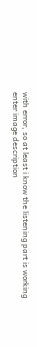with error, so at least i know the listening part is working
enter image description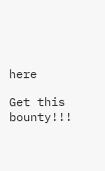here

Get this bounty!!!